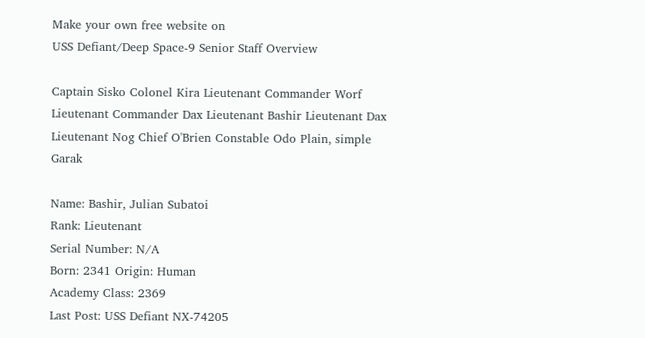Make your own free website on
USS Defiant/Deep Space-9 Senior Staff Overview

Captain Sisko Colonel Kira Lieutenant Commander Worf Lieutenant Commander Dax Lieutenant Bashir Lieutenant Dax Lieutenant Nog Chief O'Brien Constable Odo Plain, simple Garak

Name: Bashir, Julian Subatoi
Rank: Lieutenant
Serial Number: N/A
Born: 2341 Origin: Human
Academy Class: 2369
Last Post: USS Defiant NX-74205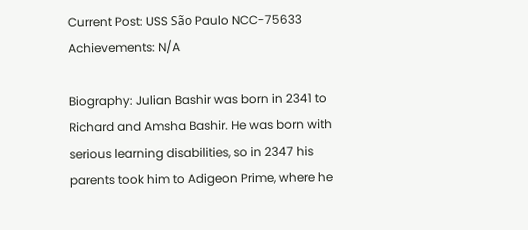Current Post: USS São Paulo NCC-75633
Achievements: N/A

Biography: Julian Bashir was born in 2341 to Richard and Amsha Bashir. He was born with serious learning disabilities, so in 2347 his parents took him to Adigeon Prime, where he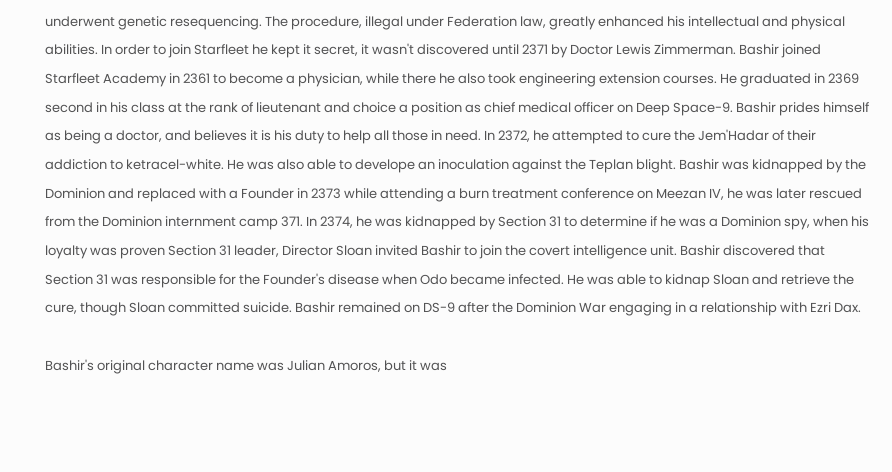underwent genetic resequencing. The procedure, illegal under Federation law, greatly enhanced his intellectual and physical abilities. In order to join Starfleet he kept it secret, it wasn't discovered until 2371 by Doctor Lewis Zimmerman. Bashir joined Starfleet Academy in 2361 to become a physician, while there he also took engineering extension courses. He graduated in 2369 second in his class at the rank of lieutenant and choice a position as chief medical officer on Deep Space-9. Bashir prides himself as being a doctor, and believes it is his duty to help all those in need. In 2372, he attempted to cure the Jem'Hadar of their addiction to ketracel-white. He was also able to develope an inoculation against the Teplan blight. Bashir was kidnapped by the Dominion and replaced with a Founder in 2373 while attending a burn treatment conference on Meezan IV, he was later rescued from the Dominion internment camp 371. In 2374, he was kidnapped by Section 31 to determine if he was a Dominion spy, when his loyalty was proven Section 31 leader, Director Sloan invited Bashir to join the covert intelligence unit. Bashir discovered that Section 31 was responsible for the Founder's disease when Odo became infected. He was able to kidnap Sloan and retrieve the cure, though Sloan committed suicide. Bashir remained on DS-9 after the Dominion War engaging in a relationship with Ezri Dax.

Bashir's original character name was Julian Amoros, but it was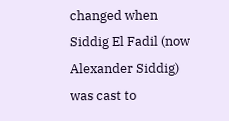changed when Siddig El Fadil (now Alexander Siddig) was cast to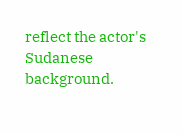reflect the actor's Sudanese background.